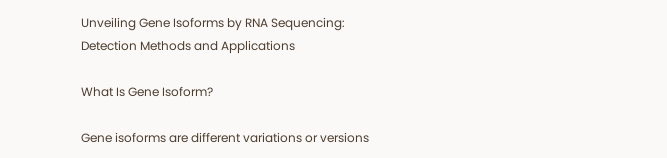Unveiling Gene Isoforms by RNA Sequencing: Detection Methods and Applications

What Is Gene Isoform?

Gene isoforms are different variations or versions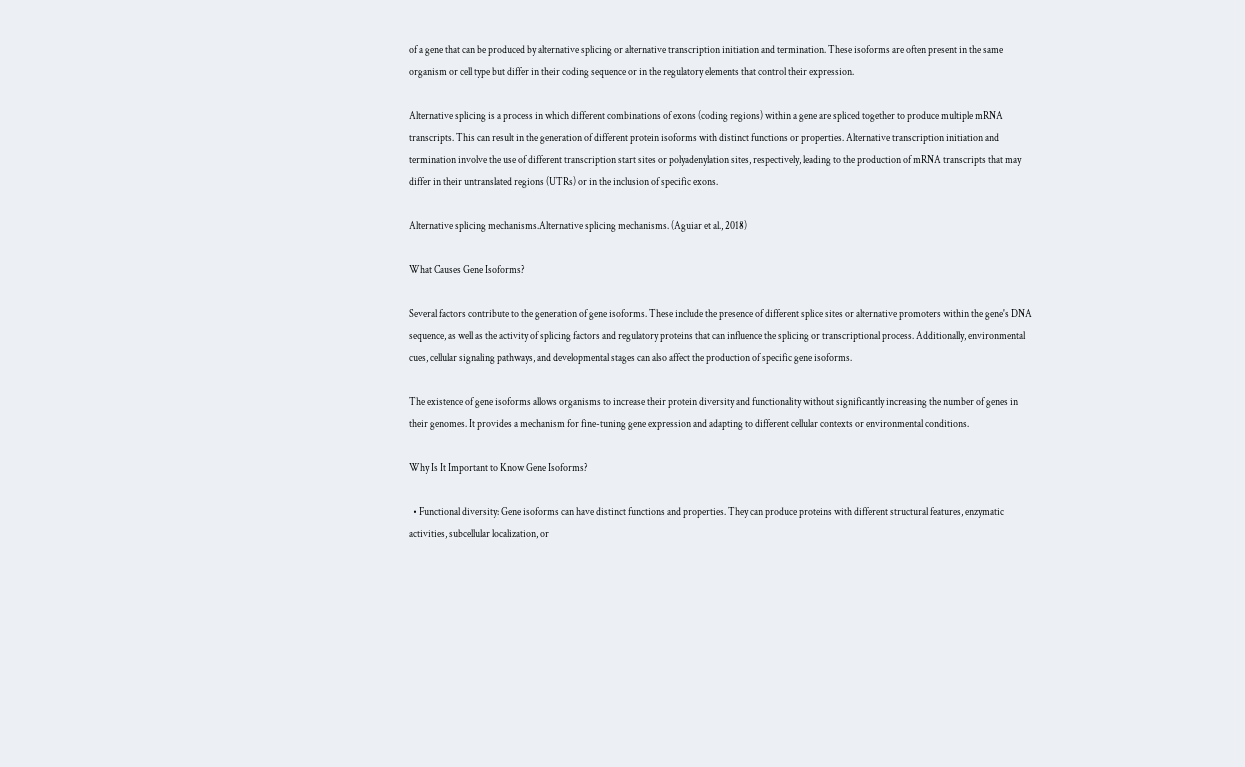of a gene that can be produced by alternative splicing or alternative transcription initiation and termination. These isoforms are often present in the same organism or cell type but differ in their coding sequence or in the regulatory elements that control their expression.

Alternative splicing is a process in which different combinations of exons (coding regions) within a gene are spliced together to produce multiple mRNA transcripts. This can result in the generation of different protein isoforms with distinct functions or properties. Alternative transcription initiation and termination involve the use of different transcription start sites or polyadenylation sites, respectively, leading to the production of mRNA transcripts that may differ in their untranslated regions (UTRs) or in the inclusion of specific exons.

Alternative splicing mechanisms.Alternative splicing mechanisms. (Aguiar et al., 2018)

What Causes Gene Isoforms?

Several factors contribute to the generation of gene isoforms. These include the presence of different splice sites or alternative promoters within the gene's DNA sequence, as well as the activity of splicing factors and regulatory proteins that can influence the splicing or transcriptional process. Additionally, environmental cues, cellular signaling pathways, and developmental stages can also affect the production of specific gene isoforms.

The existence of gene isoforms allows organisms to increase their protein diversity and functionality without significantly increasing the number of genes in their genomes. It provides a mechanism for fine-tuning gene expression and adapting to different cellular contexts or environmental conditions.

Why Is It Important to Know Gene Isoforms?

  • Functional diversity: Gene isoforms can have distinct functions and properties. They can produce proteins with different structural features, enzymatic activities, subcellular localization, or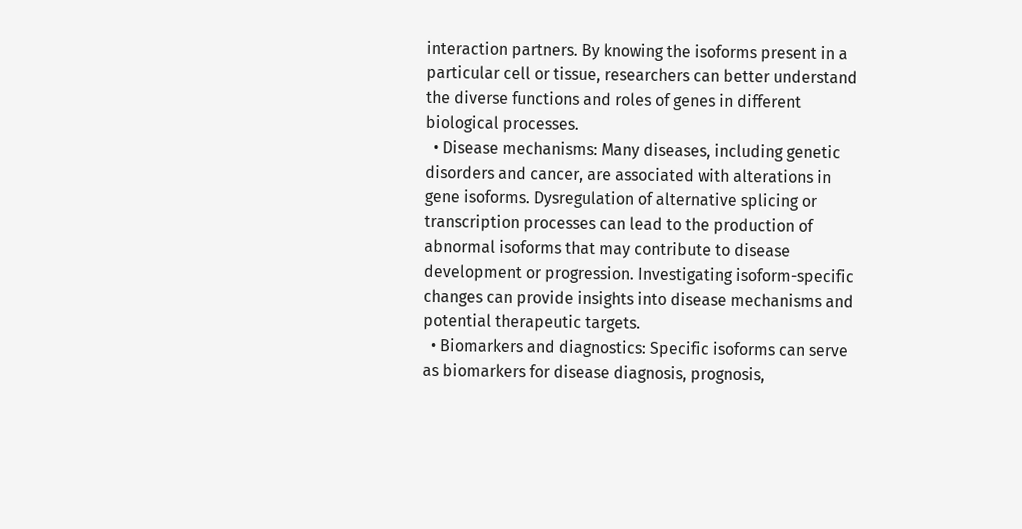interaction partners. By knowing the isoforms present in a particular cell or tissue, researchers can better understand the diverse functions and roles of genes in different biological processes.
  • Disease mechanisms: Many diseases, including genetic disorders and cancer, are associated with alterations in gene isoforms. Dysregulation of alternative splicing or transcription processes can lead to the production of abnormal isoforms that may contribute to disease development or progression. Investigating isoform-specific changes can provide insights into disease mechanisms and potential therapeutic targets.
  • Biomarkers and diagnostics: Specific isoforms can serve as biomarkers for disease diagnosis, prognosis,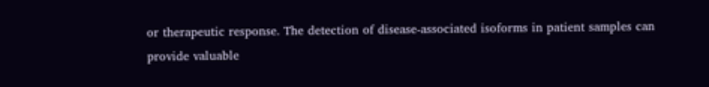or therapeutic response. The detection of disease-associated isoforms in patient samples can provide valuable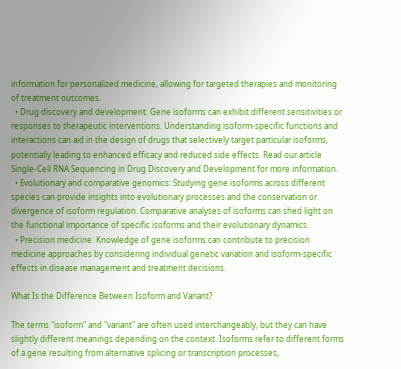information for personalized medicine, allowing for targeted therapies and monitoring of treatment outcomes.
  • Drug discovery and development: Gene isoforms can exhibit different sensitivities or responses to therapeutic interventions. Understanding isoform-specific functions and interactions can aid in the design of drugs that selectively target particular isoforms, potentially leading to enhanced efficacy and reduced side effects. Read our article Single-Cell RNA Sequencing in Drug Discovery and Development for more information.
  • Evolutionary and comparative genomics: Studying gene isoforms across different species can provide insights into evolutionary processes and the conservation or divergence of isoform regulation. Comparative analyses of isoforms can shed light on the functional importance of specific isoforms and their evolutionary dynamics.
  • Precision medicine: Knowledge of gene isoforms can contribute to precision medicine approaches by considering individual genetic variation and isoform-specific effects in disease management and treatment decisions.

What Is the Difference Between Isoform and Variant?

The terms "isoform" and "variant" are often used interchangeably, but they can have slightly different meanings depending on the context. Isoforms refer to different forms of a gene resulting from alternative splicing or transcription processes,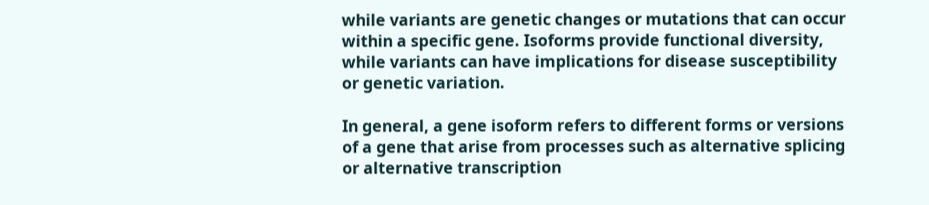while variants are genetic changes or mutations that can occur within a specific gene. Isoforms provide functional diversity, while variants can have implications for disease susceptibility or genetic variation.

In general, a gene isoform refers to different forms or versions of a gene that arise from processes such as alternative splicing or alternative transcription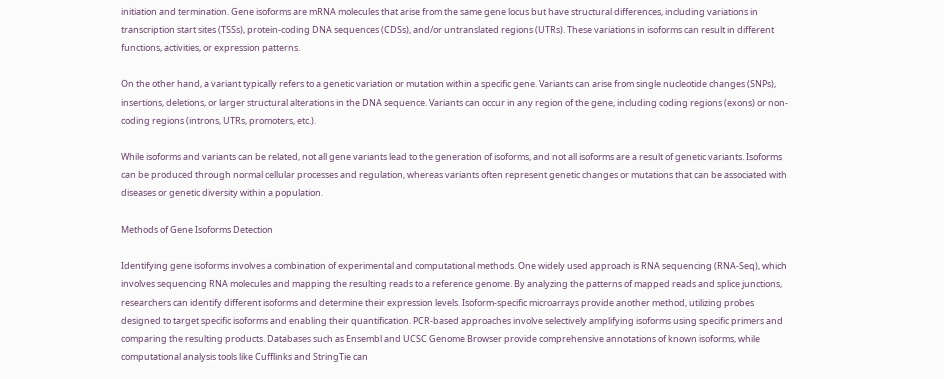initiation and termination. Gene isoforms are mRNA molecules that arise from the same gene locus but have structural differences, including variations in transcription start sites (TSSs), protein-coding DNA sequences (CDSs), and/or untranslated regions (UTRs). These variations in isoforms can result in different functions, activities, or expression patterns.

On the other hand, a variant typically refers to a genetic variation or mutation within a specific gene. Variants can arise from single nucleotide changes (SNPs), insertions, deletions, or larger structural alterations in the DNA sequence. Variants can occur in any region of the gene, including coding regions (exons) or non-coding regions (introns, UTRs, promoters, etc.).

While isoforms and variants can be related, not all gene variants lead to the generation of isoforms, and not all isoforms are a result of genetic variants. Isoforms can be produced through normal cellular processes and regulation, whereas variants often represent genetic changes or mutations that can be associated with diseases or genetic diversity within a population.

Methods of Gene Isoforms Detection

Identifying gene isoforms involves a combination of experimental and computational methods. One widely used approach is RNA sequencing (RNA-Seq), which involves sequencing RNA molecules and mapping the resulting reads to a reference genome. By analyzing the patterns of mapped reads and splice junctions, researchers can identify different isoforms and determine their expression levels. Isoform-specific microarrays provide another method, utilizing probes designed to target specific isoforms and enabling their quantification. PCR-based approaches involve selectively amplifying isoforms using specific primers and comparing the resulting products. Databases such as Ensembl and UCSC Genome Browser provide comprehensive annotations of known isoforms, while computational analysis tools like Cufflinks and StringTie can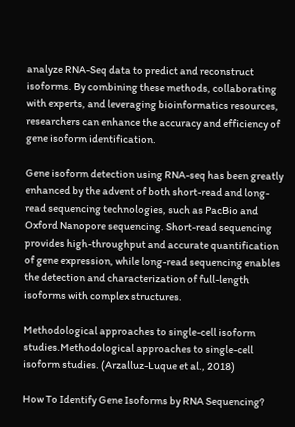analyze RNA-Seq data to predict and reconstruct isoforms. By combining these methods, collaborating with experts, and leveraging bioinformatics resources, researchers can enhance the accuracy and efficiency of gene isoform identification.

Gene isoform detection using RNA-seq has been greatly enhanced by the advent of both short-read and long-read sequencing technologies, such as PacBio and Oxford Nanopore sequencing. Short-read sequencing provides high-throughput and accurate quantification of gene expression, while long-read sequencing enables the detection and characterization of full-length isoforms with complex structures.

Methodological approaches to single-cell isoform studies.Methodological approaches to single-cell isoform studies. (Arzalluz-Luque et al., 2018)

How To Identify Gene Isoforms by RNA Sequencing?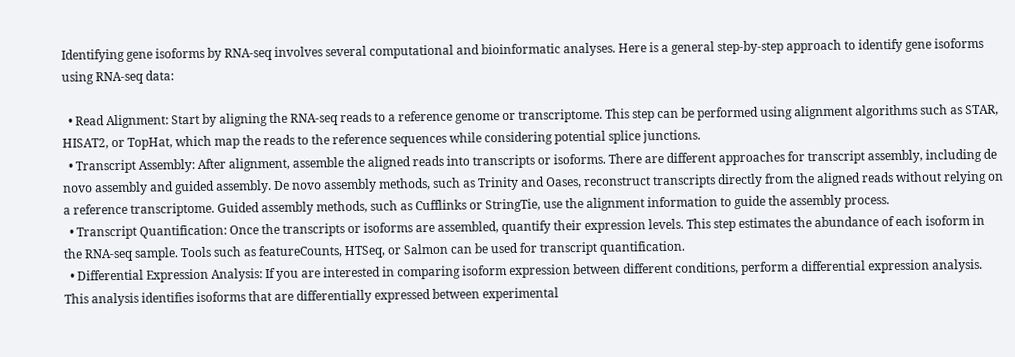Identifying gene isoforms by RNA-seq involves several computational and bioinformatic analyses. Here is a general step-by-step approach to identify gene isoforms using RNA-seq data:

  • Read Alignment: Start by aligning the RNA-seq reads to a reference genome or transcriptome. This step can be performed using alignment algorithms such as STAR, HISAT2, or TopHat, which map the reads to the reference sequences while considering potential splice junctions.
  • Transcript Assembly: After alignment, assemble the aligned reads into transcripts or isoforms. There are different approaches for transcript assembly, including de novo assembly and guided assembly. De novo assembly methods, such as Trinity and Oases, reconstruct transcripts directly from the aligned reads without relying on a reference transcriptome. Guided assembly methods, such as Cufflinks or StringTie, use the alignment information to guide the assembly process.
  • Transcript Quantification: Once the transcripts or isoforms are assembled, quantify their expression levels. This step estimates the abundance of each isoform in the RNA-seq sample. Tools such as featureCounts, HTSeq, or Salmon can be used for transcript quantification.
  • Differential Expression Analysis: If you are interested in comparing isoform expression between different conditions, perform a differential expression analysis. This analysis identifies isoforms that are differentially expressed between experimental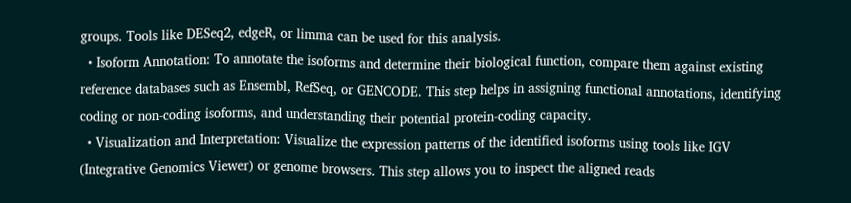groups. Tools like DESeq2, edgeR, or limma can be used for this analysis.
  • Isoform Annotation: To annotate the isoforms and determine their biological function, compare them against existing reference databases such as Ensembl, RefSeq, or GENCODE. This step helps in assigning functional annotations, identifying coding or non-coding isoforms, and understanding their potential protein-coding capacity.
  • Visualization and Interpretation: Visualize the expression patterns of the identified isoforms using tools like IGV (Integrative Genomics Viewer) or genome browsers. This step allows you to inspect the aligned reads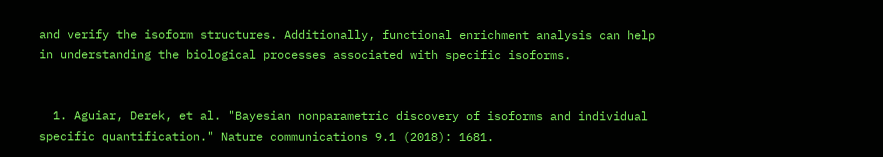and verify the isoform structures. Additionally, functional enrichment analysis can help in understanding the biological processes associated with specific isoforms.


  1. Aguiar, Derek, et al. "Bayesian nonparametric discovery of isoforms and individual specific quantification." Nature communications 9.1 (2018): 1681.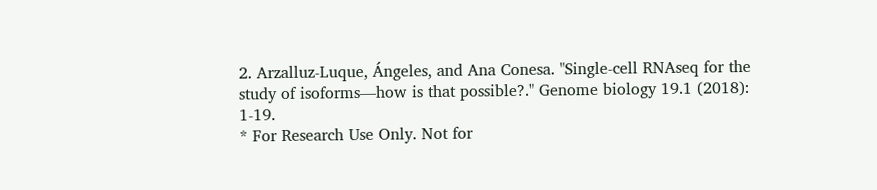2. Arzalluz-Luque, Ángeles, and Ana Conesa. "Single-cell RNAseq for the study of isoforms—how is that possible?." Genome biology 19.1 (2018): 1-19.
* For Research Use Only. Not for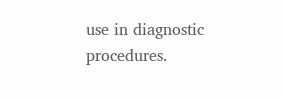use in diagnostic procedures.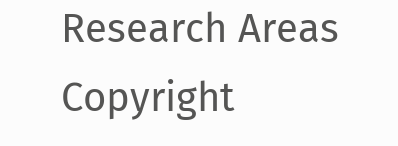Research Areas
Copyright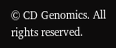© CD Genomics. All rights reserved.